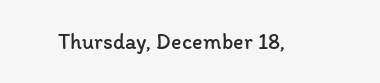Thursday, December 18,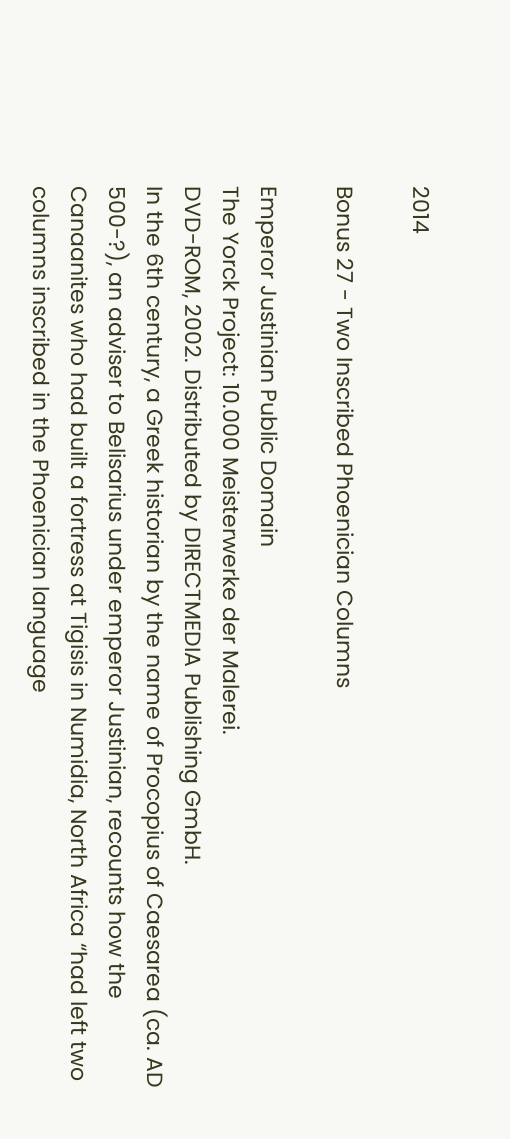2014

Bonus 27 - Two Inscribed Phoenician Columns

Emperor Justinian Public Domain
The Yorck Project: 10.000 Meisterwerke der Malerei.
DVD-ROM, 2002. Distributed by DIRECTMEDIA Publishing GmbH.
In the 6th century, a Greek historian by the name of Procopius of Caesarea (ca. AD 500-?), an adviser to Belisarius under emperor Justinian, recounts how the Canaanites who had built a fortress at Tigisis in Numidia, North Africa “had left two columns inscribed in the Phoenician language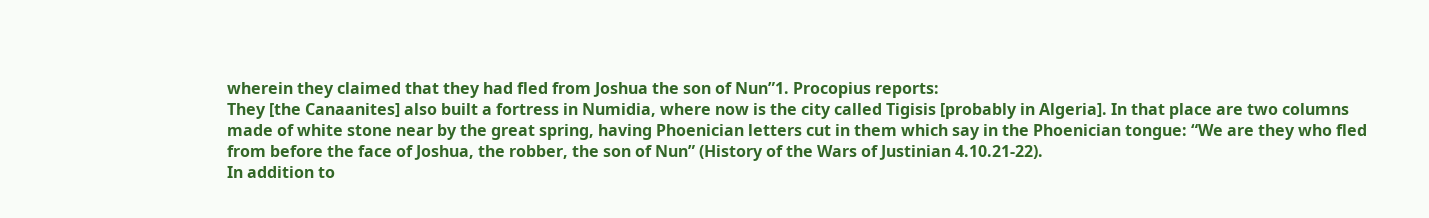wherein they claimed that they had fled from Joshua the son of Nun”1. Procopius reports:
They [the Canaanites] also built a fortress in Numidia, where now is the city called Tigisis [probably in Algeria]. In that place are two columns made of white stone near by the great spring, having Phoenician letters cut in them which say in the Phoenician tongue: “We are they who fled from before the face of Joshua, the robber, the son of Nun” (History of the Wars of Justinian 4.10.21-22).
In addition to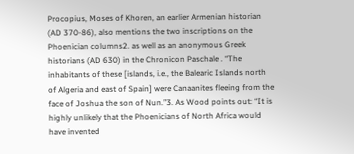Procopius, Moses of Khoren, an earlier Armenian historian (AD 370-86), also mentions the two inscriptions on the Phoenician columns2. as well as an anonymous Greek historians (AD 630) in the Chronicon Paschale . “The inhabitants of these [islands, i.e., the Balearic Islands north of Algeria and east of Spain] were Canaanites fleeing from the face of Joshua the son of Nun.”3. As Wood points out: “It is highly unlikely that the Phoenicians of North Africa would have invented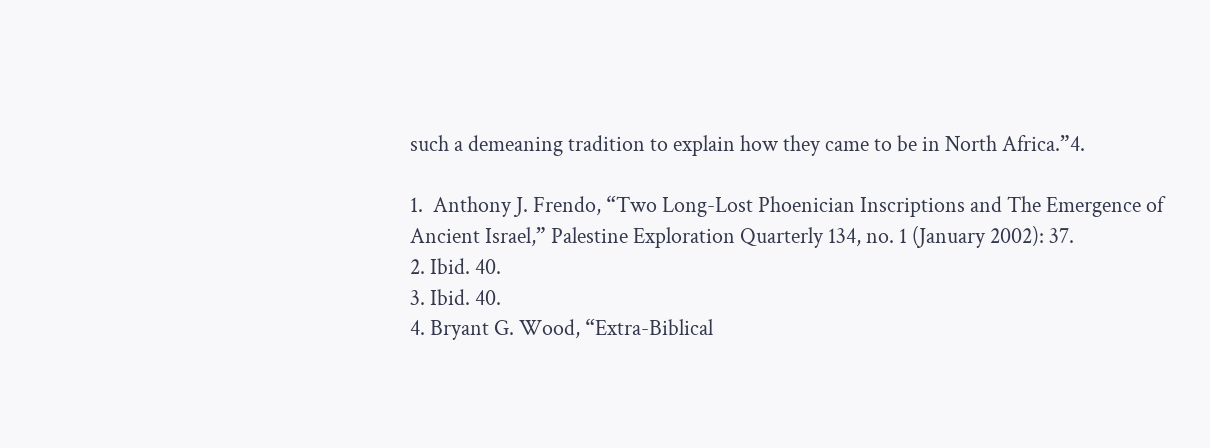such a demeaning tradition to explain how they came to be in North Africa.”4.

1.  Anthony J. Frendo, “Two Long-Lost Phoenician Inscriptions and The Emergence of Ancient Israel,” Palestine Exploration Quarterly 134, no. 1 (January 2002): 37.
2. Ibid. 40.
3. Ibid. 40.
4. Bryant G. Wood, “Extra-Biblical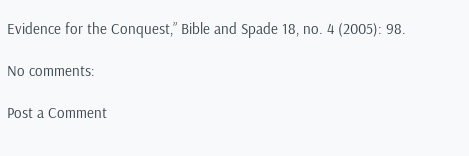Evidence for the Conquest,” Bible and Spade 18, no. 4 (2005): 98.

No comments:

Post a Comment